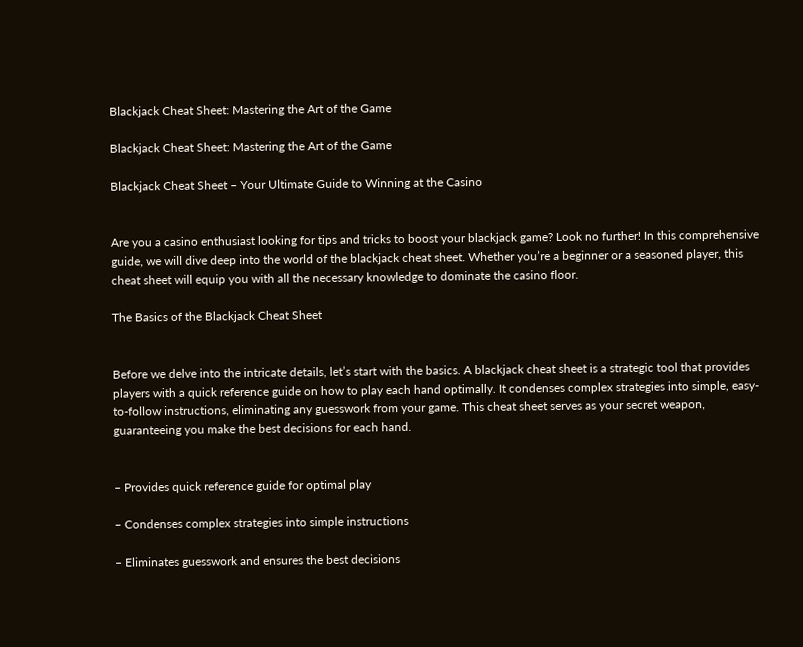Blackjack Cheat Sheet: Mastering the Art of the Game

Blackjack Cheat Sheet: Mastering the Art of the Game

Blackjack Cheat Sheet – Your Ultimate Guide to Winning at the Casino


Are you a casino enthusiast looking for tips and tricks to boost your blackjack game? Look no further! In this comprehensive guide, we will dive deep into the world of the blackjack cheat sheet. Whether you’re a beginner or a seasoned player, this cheat sheet will equip you with all the necessary knowledge to dominate the casino floor.

The Basics of the Blackjack Cheat Sheet


Before we delve into the intricate details, let’s start with the basics. A blackjack cheat sheet is a strategic tool that provides players with a quick reference guide on how to play each hand optimally. It condenses complex strategies into simple, easy-to-follow instructions, eliminating any guesswork from your game. This cheat sheet serves as your secret weapon, guaranteeing you make the best decisions for each hand.


– Provides quick reference guide for optimal play

– Condenses complex strategies into simple instructions

– Eliminates guesswork and ensures the best decisions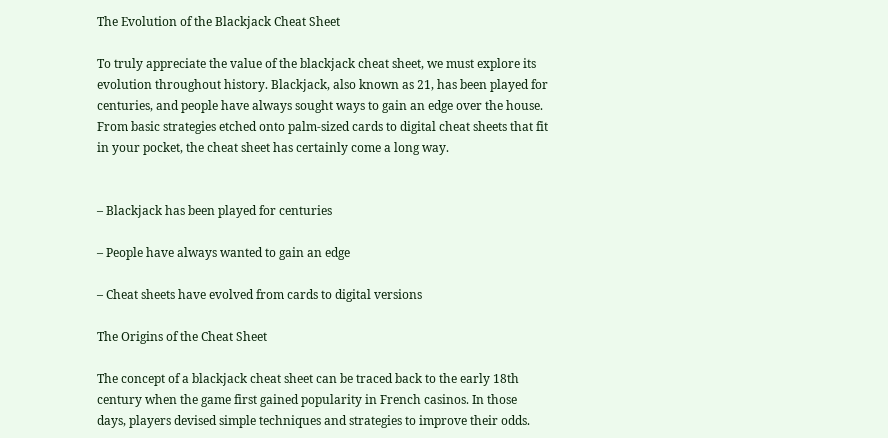The Evolution of the Blackjack Cheat Sheet

To truly appreciate the value of the blackjack cheat sheet, we must explore its evolution throughout history. Blackjack, also known as 21, has been played for centuries, and people have always sought ways to gain an edge over the house. From basic strategies etched onto palm-sized cards to digital cheat sheets that fit in your pocket, the cheat sheet has certainly come a long way.


– Blackjack has been played for centuries

– People have always wanted to gain an edge

– Cheat sheets have evolved from cards to digital versions

The Origins of the Cheat Sheet

The concept of a blackjack cheat sheet can be traced back to the early 18th century when the game first gained popularity in French casinos. In those days, players devised simple techniques and strategies to improve their odds.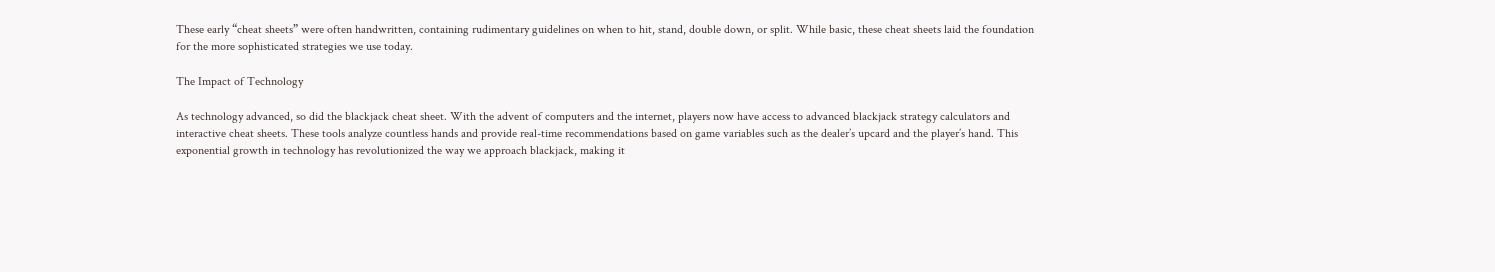These early “cheat sheets” were often handwritten, containing rudimentary guidelines on when to hit, stand, double down, or split. While basic, these cheat sheets laid the foundation for the more sophisticated strategies we use today.

The Impact of Technology

As technology advanced, so did the blackjack cheat sheet. With the advent of computers and the internet, players now have access to advanced blackjack strategy calculators and interactive cheat sheets. These tools analyze countless hands and provide real-time recommendations based on game variables such as the dealer’s upcard and the player’s hand. This exponential growth in technology has revolutionized the way we approach blackjack, making it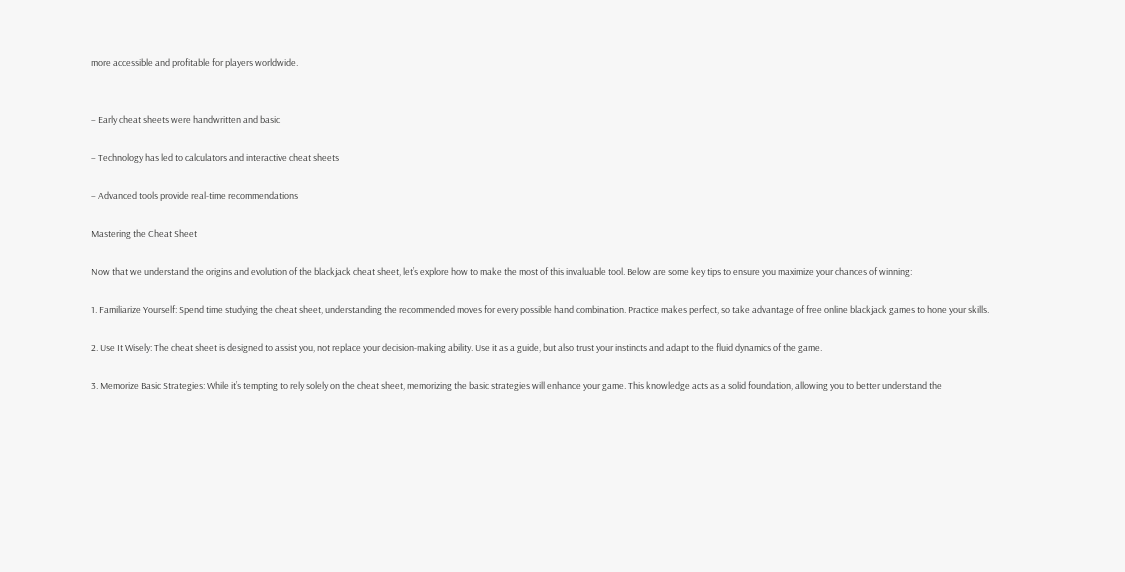more accessible and profitable for players worldwide.


– Early cheat sheets were handwritten and basic

– Technology has led to calculators and interactive cheat sheets

– Advanced tools provide real-time recommendations

Mastering the Cheat Sheet

Now that we understand the origins and evolution of the blackjack cheat sheet, let’s explore how to make the most of this invaluable tool. Below are some key tips to ensure you maximize your chances of winning:

1. Familiarize Yourself: Spend time studying the cheat sheet, understanding the recommended moves for every possible hand combination. Practice makes perfect, so take advantage of free online blackjack games to hone your skills.

2. Use It Wisely: The cheat sheet is designed to assist you, not replace your decision-making ability. Use it as a guide, but also trust your instincts and adapt to the fluid dynamics of the game.

3. Memorize Basic Strategies: While it’s tempting to rely solely on the cheat sheet, memorizing the basic strategies will enhance your game. This knowledge acts as a solid foundation, allowing you to better understand the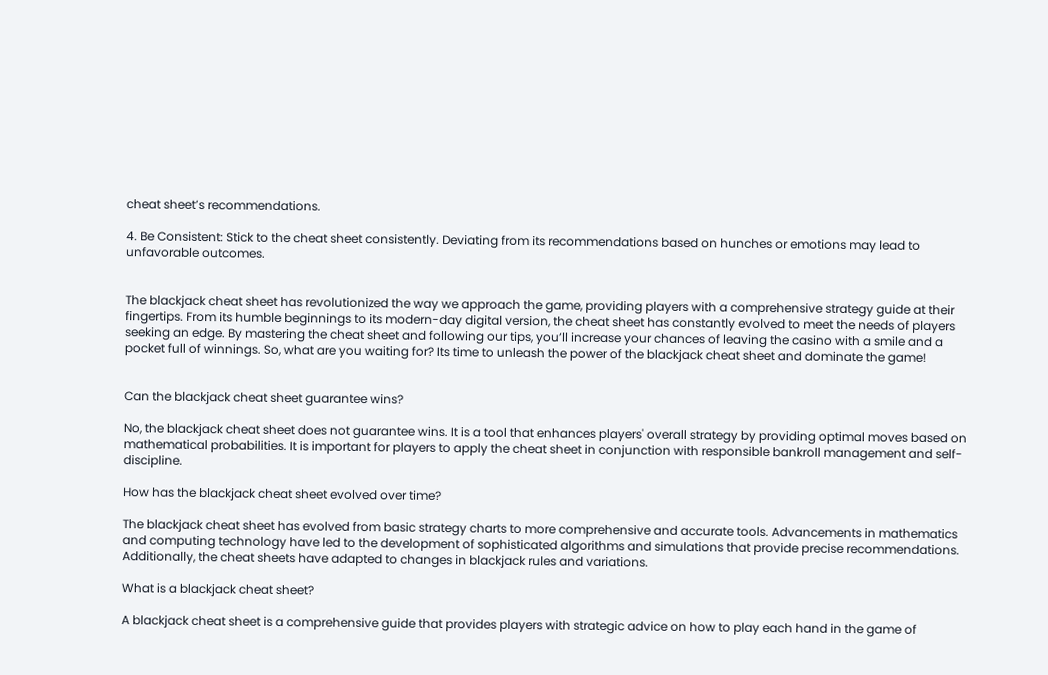cheat sheet’s recommendations.

4. Be Consistent: Stick to the cheat sheet consistently. Deviating from its recommendations based on hunches or emotions may lead to unfavorable outcomes.


The blackjack cheat sheet has revolutionized the way we approach the game, providing players with a comprehensive strategy guide at their fingertips. From its humble beginnings to its modern-day digital version, the cheat sheet has constantly evolved to meet the needs of players seeking an edge. By mastering the cheat sheet and following our tips, you’ll increase your chances of leaving the casino with a smile and a pocket full of winnings. So, what are you waiting for? Its time to unleash the power of the blackjack cheat sheet and dominate the game!


Can the blackjack cheat sheet guarantee wins?

No, the blackjack cheat sheet does not guarantee wins. It is a tool that enhances players' overall strategy by providing optimal moves based on mathematical probabilities. It is important for players to apply the cheat sheet in conjunction with responsible bankroll management and self-discipline.

How has the blackjack cheat sheet evolved over time?

The blackjack cheat sheet has evolved from basic strategy charts to more comprehensive and accurate tools. Advancements in mathematics and computing technology have led to the development of sophisticated algorithms and simulations that provide precise recommendations. Additionally, the cheat sheets have adapted to changes in blackjack rules and variations.

What is a blackjack cheat sheet?

A blackjack cheat sheet is a comprehensive guide that provides players with strategic advice on how to play each hand in the game of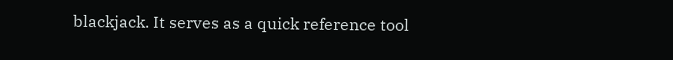blackjack. It serves as a quick reference tool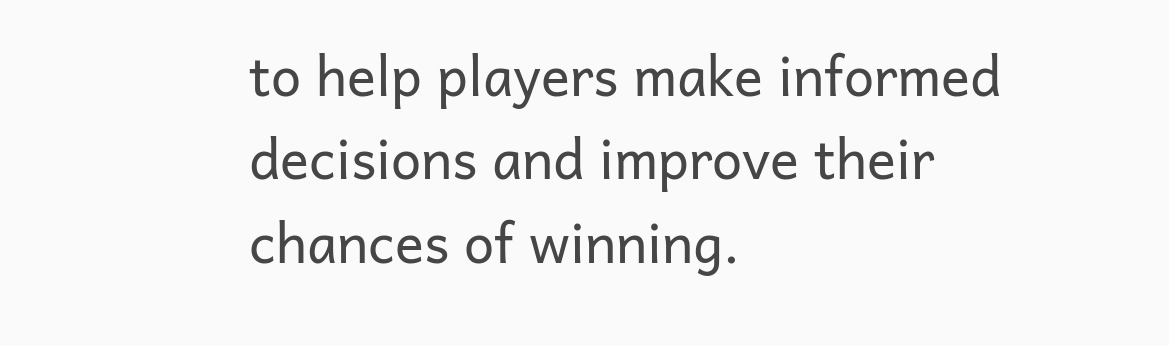to help players make informed decisions and improve their chances of winning.